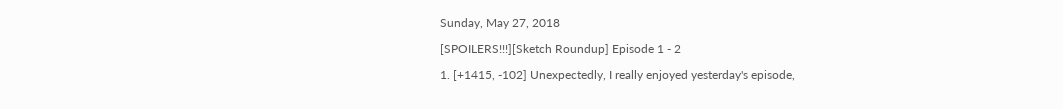Sunday, May 27, 2018

[SPOILERS!!!][Sketch Roundup] Episode 1 - 2

1. [+1415, -102] Unexpectedly, I really enjoyed yesterday's episode,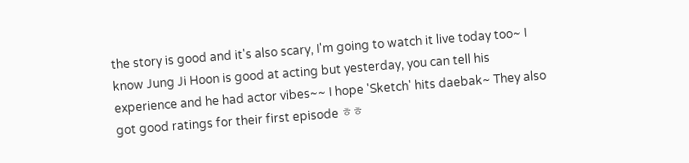the story is good and it's also scary, I'm going to watch it live today too~ I know Jung Ji Hoon is good at acting but yesterday, you can tell his experience and he had actor vibes~~ I hope 'Sketch' hits daebak~ They also got good ratings for their first episode ㅎㅎ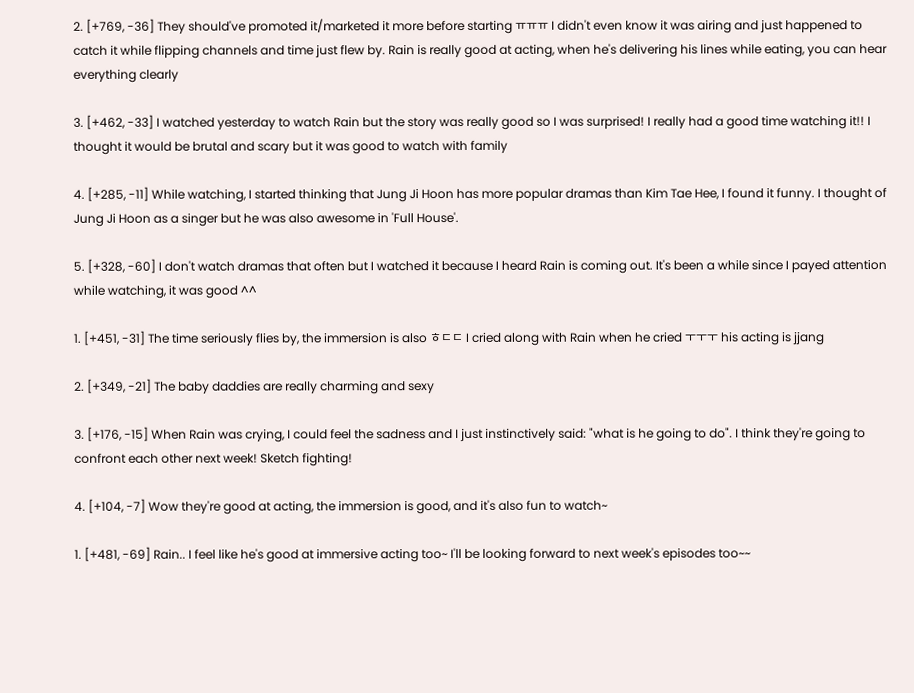2. [+769, -36] They should've promoted it/marketed it more before starting ㅠㅠㅠ I didn't even know it was airing and just happened to catch it while flipping channels and time just flew by. Rain is really good at acting, when he's delivering his lines while eating, you can hear everything clearly

3. [+462, -33] I watched yesterday to watch Rain but the story was really good so I was surprised! I really had a good time watching it!! I thought it would be brutal and scary but it was good to watch with family

4. [+285, -11] While watching, I started thinking that Jung Ji Hoon has more popular dramas than Kim Tae Hee, I found it funny. I thought of Jung Ji Hoon as a singer but he was also awesome in 'Full House'.

5. [+328, -60] I don't watch dramas that often but I watched it because I heard Rain is coming out. It's been a while since I payed attention while watching, it was good ^^

1. [+451, -31] The time seriously flies by, the immersion is also ㅎㄷㄷ I cried along with Rain when he cried ㅜㅜㅜ his acting is jjang

2. [+349, -21] The baby daddies are really charming and sexy

3. [+176, -15] When Rain was crying, I could feel the sadness and I just instinctively said: "what is he going to do". I think they're going to confront each other next week! Sketch fighting!

4. [+104, -7] Wow they're good at acting, the immersion is good, and it's also fun to watch~

1. [+481, -69] Rain.. I feel like he's good at immersive acting too~ I'll be looking forward to next week's episodes too~~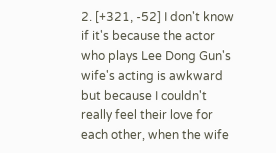2. [+321, -52] I don't know if it's because the actor who plays Lee Dong Gun's wife's acting is awkward but because I couldn't really feel their love for each other, when the wife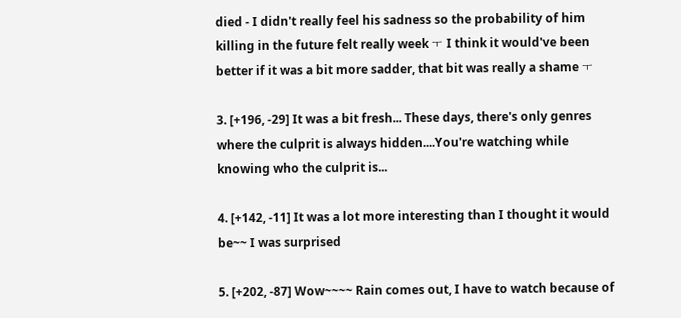died - I didn't really feel his sadness so the probability of him killing in the future felt really week ㅜ I think it would've been better if it was a bit more sadder, that bit was really a shame ㅜ

3. [+196, -29] It was a bit fresh... These days, there's only genres where the culprit is always hidden....You're watching while knowing who the culprit is...

4. [+142, -11] It was a lot more interesting than I thought it would be~~ I was surprised

5. [+202, -87] Wow~~~~ Rain comes out, I have to watch because of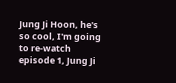Jung Ji Hoon, he's so cool, I'm going to re-watch episode 1, Jung Ji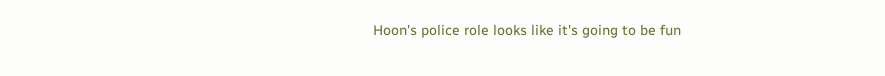Hoon's police role looks like it's going to be fun